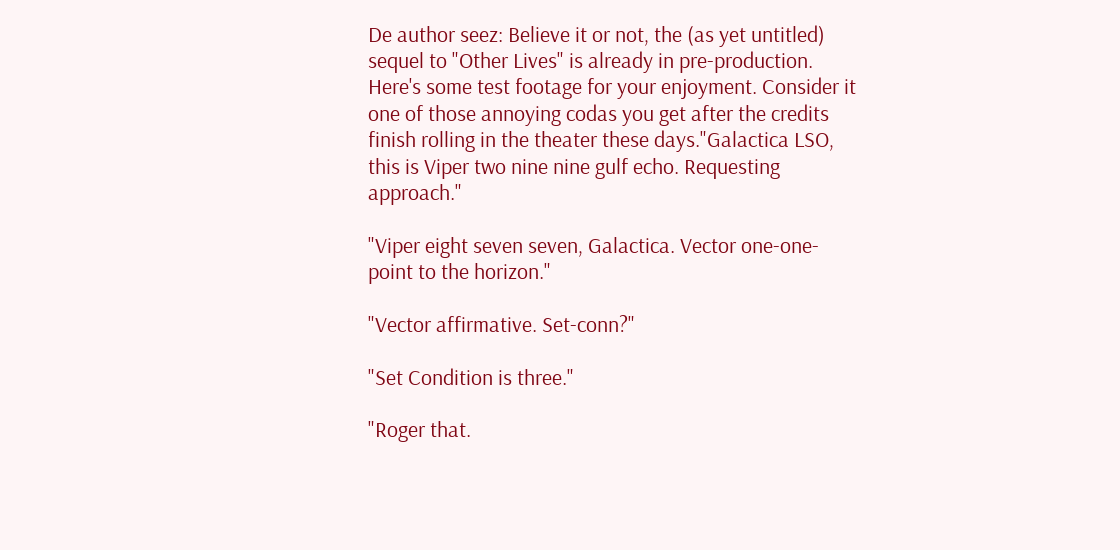De author seez: Believe it or not, the (as yet untitled) sequel to "Other Lives" is already in pre-production. Here's some test footage for your enjoyment. Consider it one of those annoying codas you get after the credits finish rolling in the theater these days."Galactica LSO, this is Viper two nine nine gulf echo. Requesting approach."

"Viper eight seven seven, Galactica. Vector one-one-point to the horizon."

"Vector affirmative. Set-conn?"

"Set Condition is three."

"Roger that.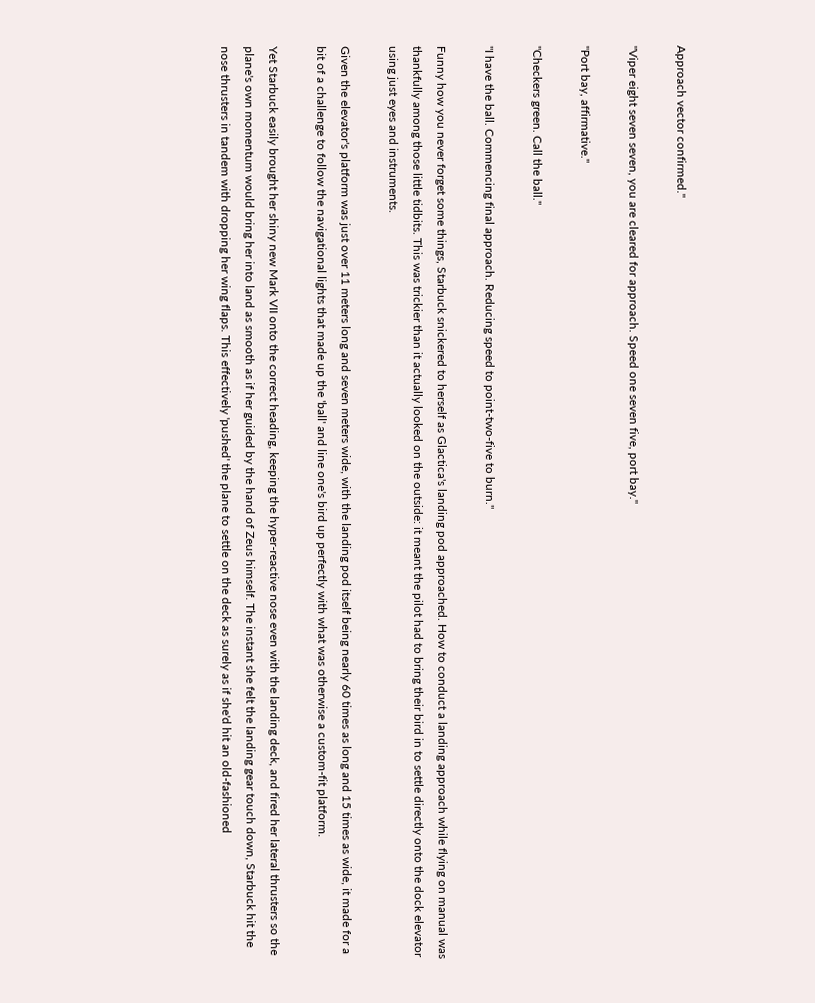Approach vector confirmed."

"Viper eight seven seven, you are cleared for approach. Speed one seven five, port bay."

"Port bay, affirmative."

"Checkers green. Call the ball."

"I have the ball. Commencing final approach. Reducing speed to point-two-five to burn."

Funny how you never forget some things, Starbuck snickered to herself as Glactica's landing pod approached. How to conduct a landing approach while flying on manual was thankfully among those little tidbits. This was trickier than it actually looked on the outside: it meant the pilot had to bring their bird in to settle directly onto the dock elevator using just eyes and instruments.

Given the elevator's platform was just over 11 meters long and seven meters wide, with the landing pod itself being nearly 60 times as long and 15 times as wide, it made for a bit of a challenge to follow the navigational lights that made up the 'ball' and line one's bird up perfectly with what was otherwise a custom-fit platform.

Yet Starbuck easily brought her shiny new Mark VII onto the correct heading, keeping the hyper-reactive nose even with the landing deck, and fired her lateral thrusters so the plane's own momentum would bring her into land as smooth as if her guided by the hand of Zeus himself. The instant she felt the landing gear touch down, Starbuck hit the nose thrusters in tandem with dropping her wing flaps. This effectively 'pushed' the plane to settle on the deck as surely as if she'd hit an old-fashioned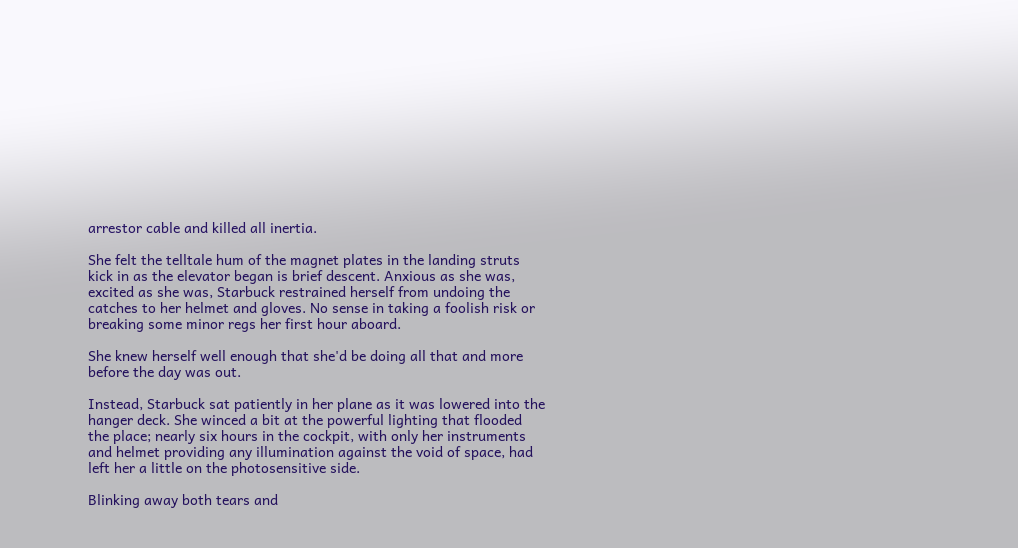arrestor cable and killed all inertia.

She felt the telltale hum of the magnet plates in the landing struts kick in as the elevator began is brief descent. Anxious as she was, excited as she was, Starbuck restrained herself from undoing the catches to her helmet and gloves. No sense in taking a foolish risk or breaking some minor regs her first hour aboard.

She knew herself well enough that she'd be doing all that and more before the day was out.

Instead, Starbuck sat patiently in her plane as it was lowered into the hanger deck. She winced a bit at the powerful lighting that flooded the place; nearly six hours in the cockpit, with only her instruments and helmet providing any illumination against the void of space, had left her a little on the photosensitive side.

Blinking away both tears and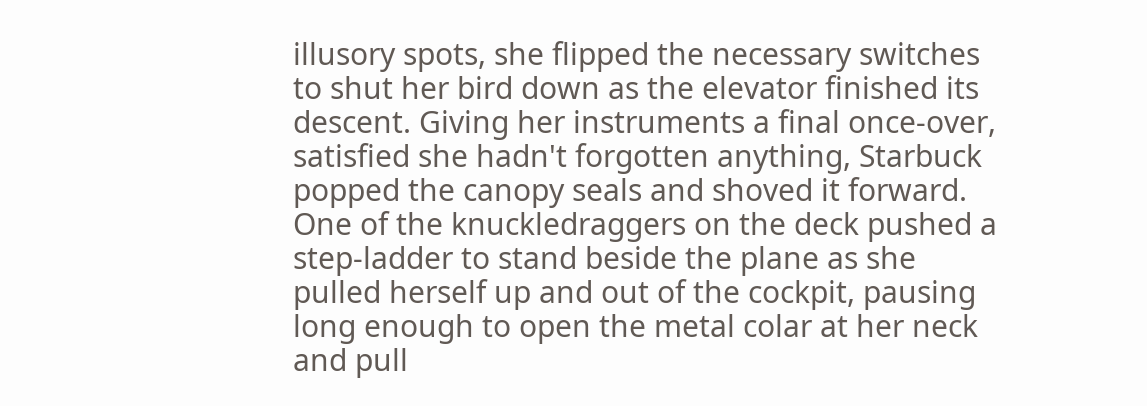illusory spots, she flipped the necessary switches to shut her bird down as the elevator finished its descent. Giving her instruments a final once-over, satisfied she hadn't forgotten anything, Starbuck popped the canopy seals and shoved it forward. One of the knuckledraggers on the deck pushed a step-ladder to stand beside the plane as she pulled herself up and out of the cockpit, pausing long enough to open the metal colar at her neck and pull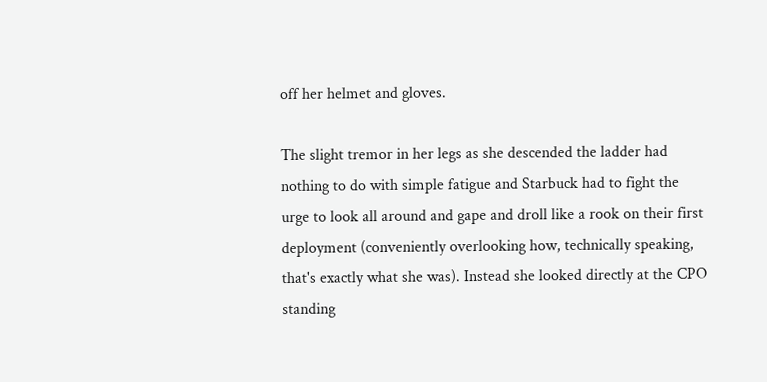off her helmet and gloves.

The slight tremor in her legs as she descended the ladder had nothing to do with simple fatigue and Starbuck had to fight the urge to look all around and gape and droll like a rook on their first deployment (conveniently overlooking how, technically speaking, that's exactly what she was). Instead she looked directly at the CPO standing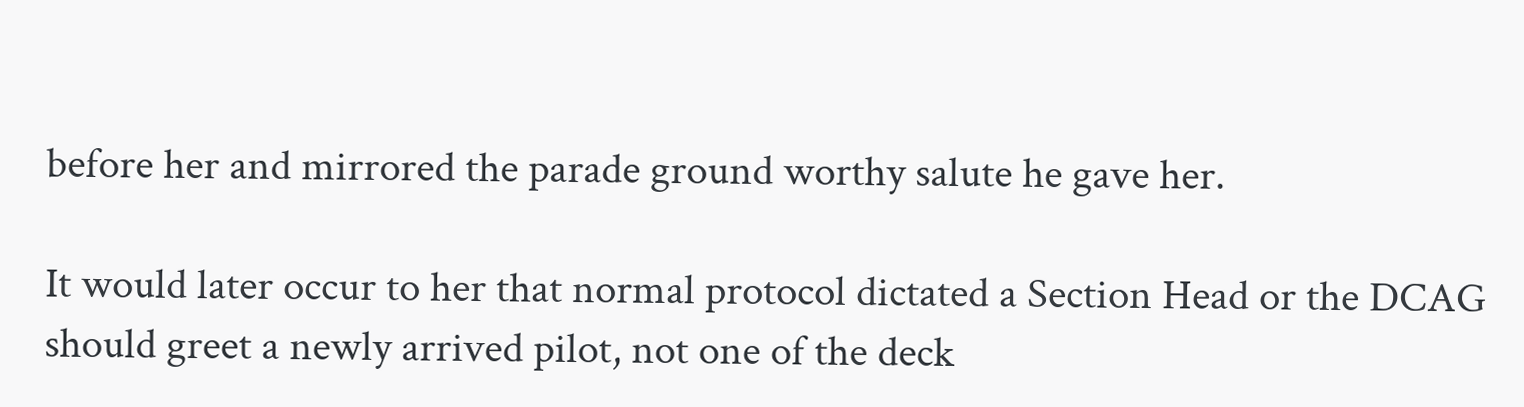before her and mirrored the parade ground worthy salute he gave her.

It would later occur to her that normal protocol dictated a Section Head or the DCAG should greet a newly arrived pilot, not one of the deck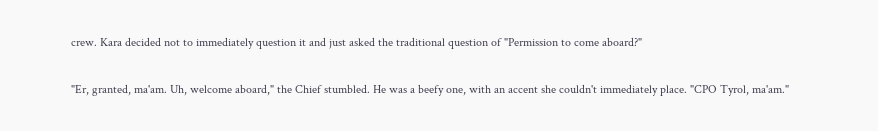crew. Kara decided not to immediately question it and just asked the traditional question of "Permission to come aboard?"

"Er, granted, ma'am. Uh, welcome aboard," the Chief stumbled. He was a beefy one, with an accent she couldn't immediately place. "CPO Tyrol, ma'am."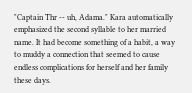"Captain Thr -- uh, Adama." Kara automatically emphasized the second syllable to her married name. It had become something of a habit, a way to muddy a connection that seemed to cause endless complications for herself and her family these days.